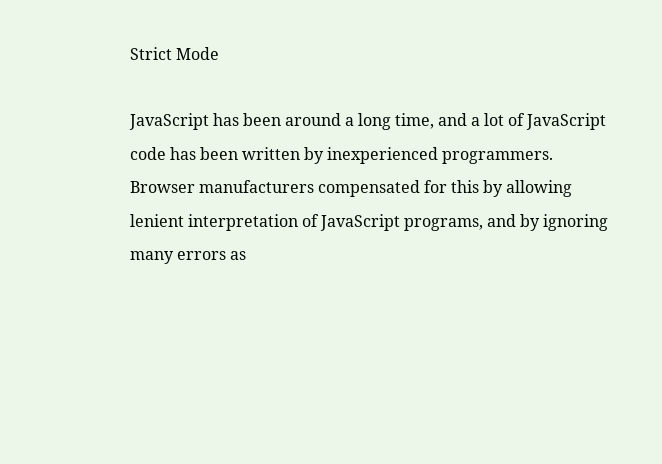Strict Mode

JavaScript has been around a long time, and a lot of JavaScript code has been written by inexperienced programmers. Browser manufacturers compensated for this by allowing lenient interpretation of JavaScript programs, and by ignoring many errors as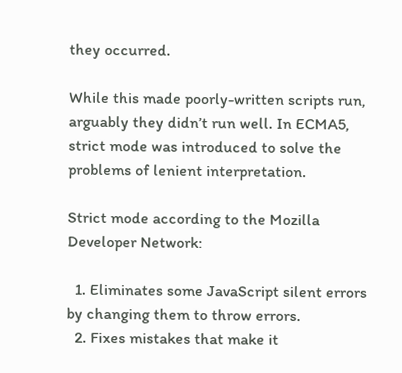they occurred.

While this made poorly-written scripts run, arguably they didn’t run well. In ECMA5, strict mode was introduced to solve the problems of lenient interpretation.

Strict mode according to the Mozilla Developer Network:

  1. Eliminates some JavaScript silent errors by changing them to throw errors.
  2. Fixes mistakes that make it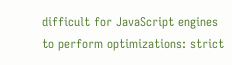difficult for JavaScript engines to perform optimizations: strict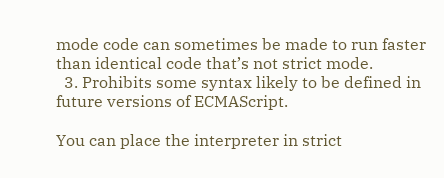mode code can sometimes be made to run faster than identical code that’s not strict mode.
  3. Prohibits some syntax likely to be defined in future versions of ECMAScript.

You can place the interpreter in strict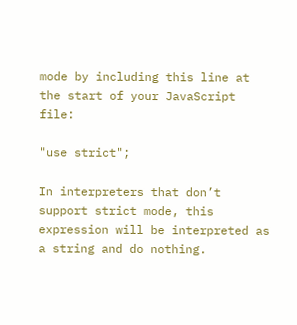mode by including this line at the start of your JavaScript file:

"use strict";

In interpreters that don’t support strict mode, this expression will be interpreted as a string and do nothing.